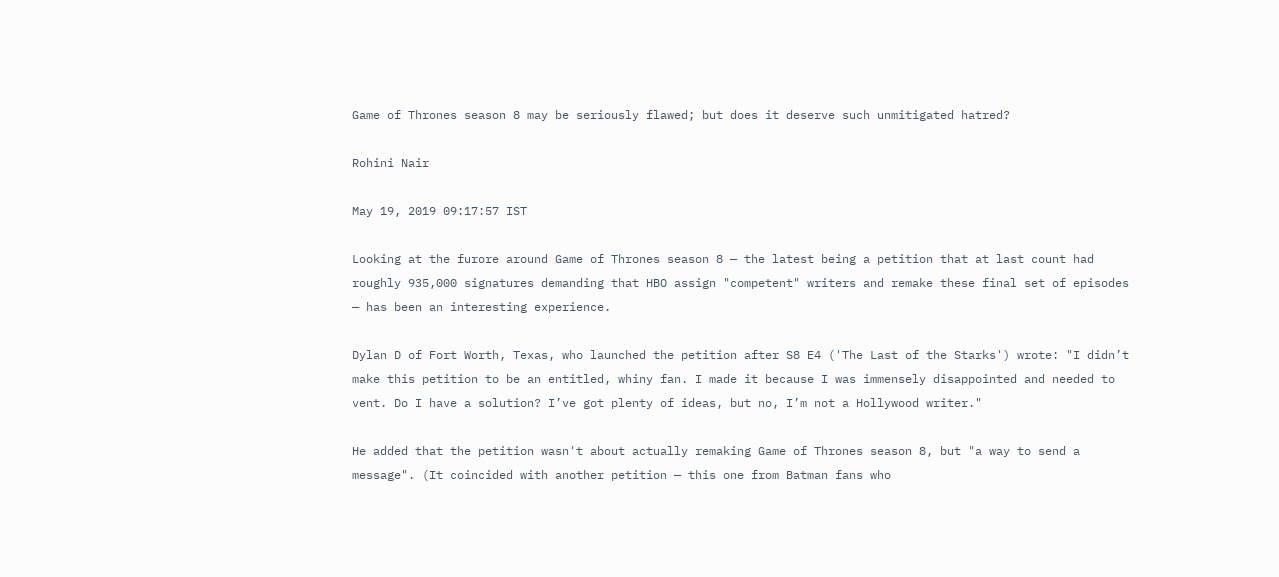Game of Thrones season 8 may be seriously flawed; but does it deserve such unmitigated hatred?

Rohini Nair

May 19, 2019 09:17:57 IST

Looking at the furore around Game of Thrones season 8 — the latest being a petition that at last count had roughly 935,000 signatures demanding that HBO assign "competent" writers and remake these final set of episodes — has been an interesting experience.

Dylan D of Fort Worth, Texas, who launched the petition after S8 E4 ('The Last of the Starks') wrote: "I didn’t make this petition to be an entitled, whiny fan. I made it because I was immensely disappointed and needed to vent. Do I have a solution? I’ve got plenty of ideas, but no, I’m not a Hollywood writer."

He added that the petition wasn't about actually remaking Game of Thrones season 8, but "a way to send a message". (It coincided with another petition — this one from Batman fans who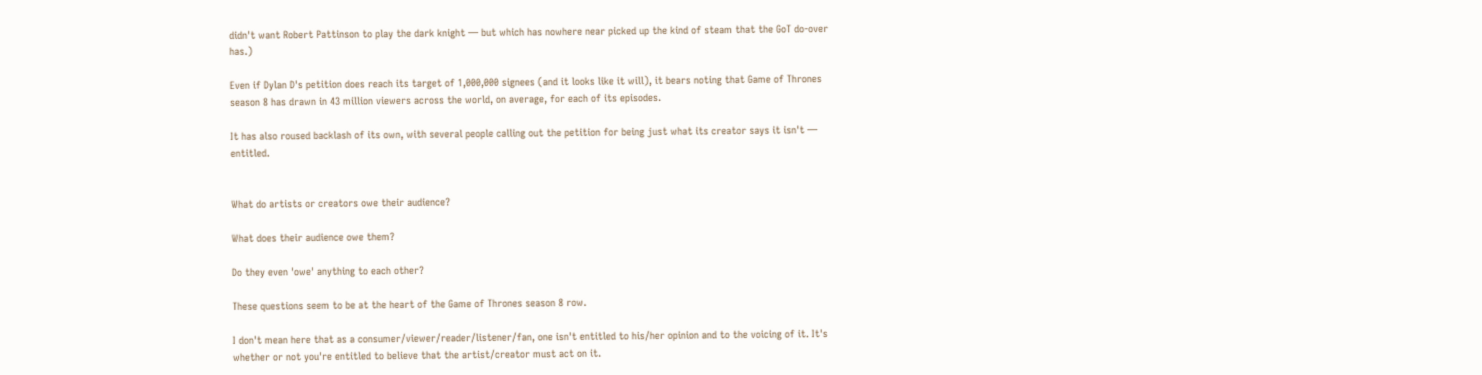didn't want Robert Pattinson to play the dark knight — but which has nowhere near picked up the kind of steam that the GoT do-over has.)

Even if Dylan D's petition does reach its target of 1,000,000 signees (and it looks like it will), it bears noting that Game of Thrones season 8 has drawn in 43 million viewers across the world, on average, for each of its episodes.

It has also roused backlash of its own, with several people calling out the petition for being just what its creator says it isn't — entitled.


What do artists or creators owe their audience?

What does their audience owe them?

Do they even 'owe' anything to each other?

These questions seem to be at the heart of the Game of Thrones season 8 row.

I don't mean here that as a consumer/viewer/reader/listener/fan, one isn't entitled to his/her opinion and to the voicing of it. It's whether or not you're entitled to believe that the artist/creator must act on it.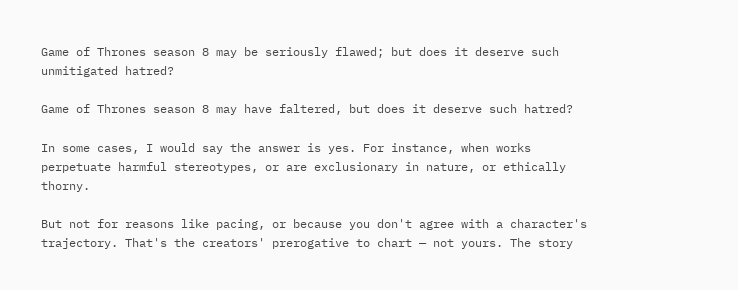Game of Thrones season 8 may be seriously flawed; but does it deserve such unmitigated hatred?

Game of Thrones season 8 may have faltered, but does it deserve such hatred?

In some cases, I would say the answer is yes. For instance, when works perpetuate harmful stereotypes, or are exclusionary in nature, or ethically thorny.

But not for reasons like pacing, or because you don't agree with a character's trajectory. That's the creators' prerogative to chart — not yours. The story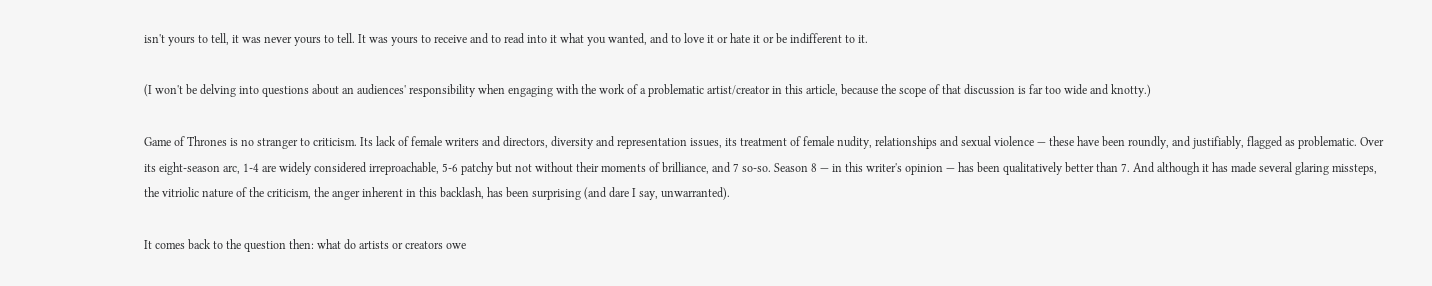isn't yours to tell, it was never yours to tell. It was yours to receive and to read into it what you wanted, and to love it or hate it or be indifferent to it.

(I won't be delving into questions about an audiences' responsibility when engaging with the work of a problematic artist/creator in this article, because the scope of that discussion is far too wide and knotty.)

Game of Thrones is no stranger to criticism. Its lack of female writers and directors, diversity and representation issues, its treatment of female nudity, relationships and sexual violence — these have been roundly, and justifiably, flagged as problematic. Over its eight-season arc, 1-4 are widely considered irreproachable, 5-6 patchy but not without their moments of brilliance, and 7 so-so. Season 8 — in this writer's opinion — has been qualitatively better than 7. And although it has made several glaring missteps, the vitriolic nature of the criticism, the anger inherent in this backlash, has been surprising (and dare I say, unwarranted).

It comes back to the question then: what do artists or creators owe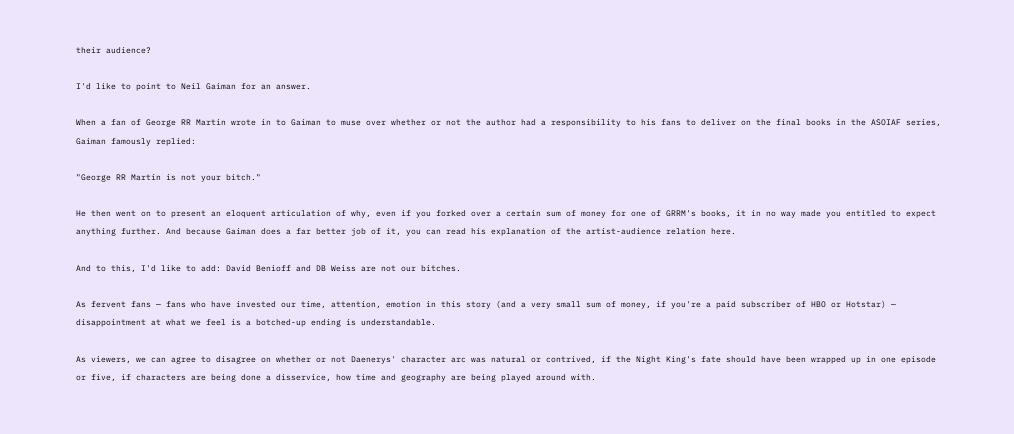their audience?

I'd like to point to Neil Gaiman for an answer.

When a fan of George RR Martin wrote in to Gaiman to muse over whether or not the author had a responsibility to his fans to deliver on the final books in the ASOIAF series, Gaiman famously replied:

"George RR Martin is not your bitch."

He then went on to present an eloquent articulation of why, even if you forked over a certain sum of money for one of GRRM's books, it in no way made you entitled to expect anything further. And because Gaiman does a far better job of it, you can read his explanation of the artist-audience relation here.

And to this, I'd like to add: David Benioff and DB Weiss are not our bitches.

As fervent fans — fans who have invested our time, attention, emotion in this story (and a very small sum of money, if you're a paid subscriber of HBO or Hotstar) — disappointment at what we feel is a botched-up ending is understandable.

As viewers, we can agree to disagree on whether or not Daenerys' character arc was natural or contrived, if the Night King's fate should have been wrapped up in one episode or five, if characters are being done a disservice, how time and geography are being played around with.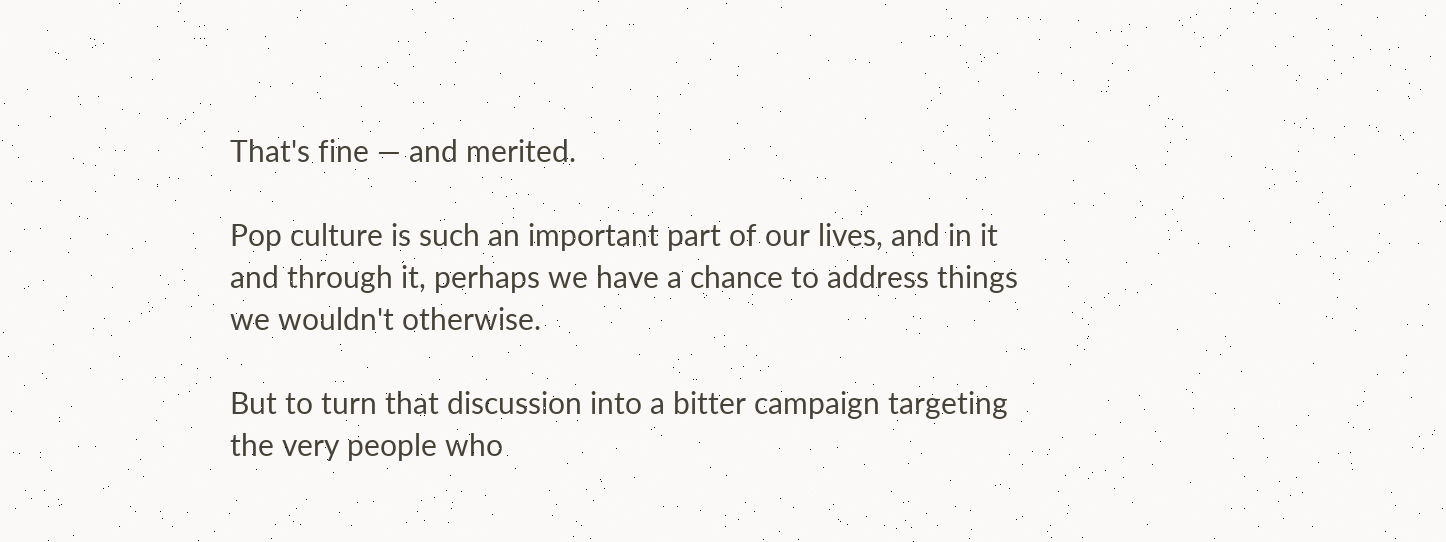That's fine — and merited.

Pop culture is such an important part of our lives, and in it and through it, perhaps we have a chance to address things we wouldn't otherwise.

But to turn that discussion into a bitter campaign targeting the very people who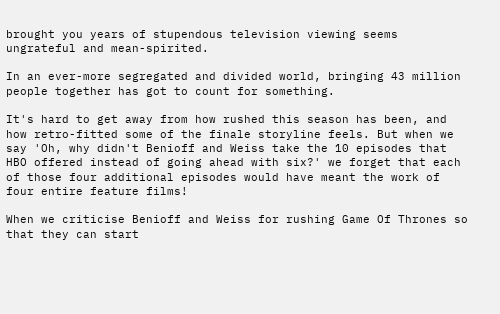brought you years of stupendous television viewing seems ungrateful and mean-spirited.

In an ever-more segregated and divided world, bringing 43 million people together has got to count for something.

It's hard to get away from how rushed this season has been, and how retro-fitted some of the finale storyline feels. But when we say 'Oh, why didn't Benioff and Weiss take the 10 episodes that HBO offered instead of going ahead with six?' we forget that each of those four additional episodes would have meant the work of four entire feature films!

When we criticise Benioff and Weiss for rushing Game Of Thrones so that they can start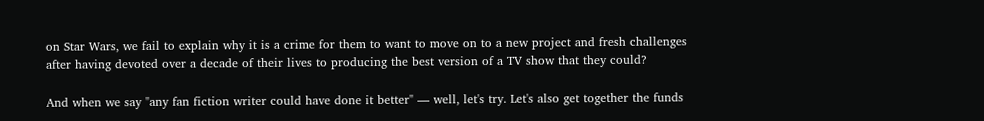on Star Wars, we fail to explain why it is a crime for them to want to move on to a new project and fresh challenges after having devoted over a decade of their lives to producing the best version of a TV show that they could?

And when we say "any fan fiction writer could have done it better" — well, let's try. Let's also get together the funds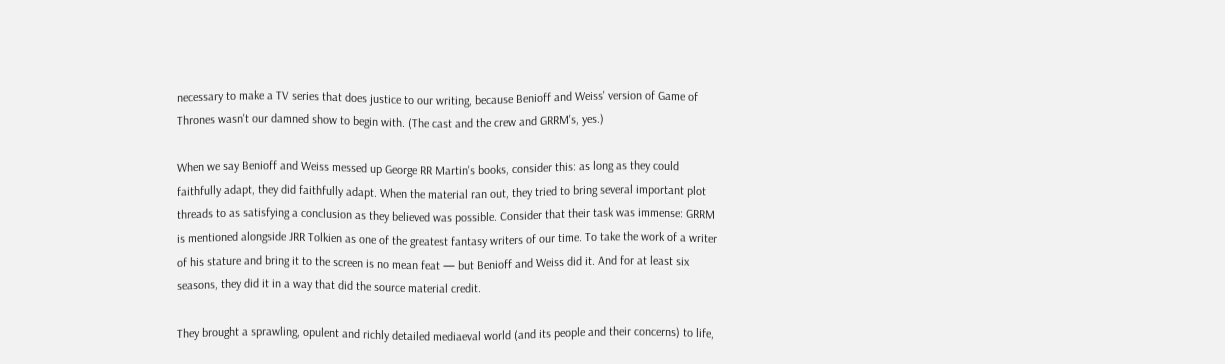necessary to make a TV series that does justice to our writing, because Benioff and Weiss' version of Game of Thrones wasn't our damned show to begin with. (The cast and the crew and GRRM's, yes.)

When we say Benioff and Weiss messed up George RR Martin's books, consider this: as long as they could faithfully adapt, they did faithfully adapt. When the material ran out, they tried to bring several important plot threads to as satisfying a conclusion as they believed was possible. Consider that their task was immense: GRRM is mentioned alongside JRR Tolkien as one of the greatest fantasy writers of our time. To take the work of a writer of his stature and bring it to the screen is no mean feat — but Benioff and Weiss did it. And for at least six seasons, they did it in a way that did the source material credit.

They brought a sprawling, opulent and richly detailed mediaeval world (and its people and their concerns) to life,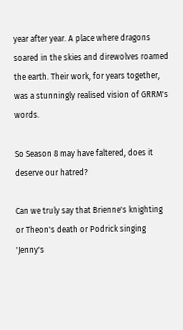year after year. A place where dragons soared in the skies and direwolves roamed the earth. Their work, for years together, was a stunningly realised vision of GRRM's words.

So Season 8 may have faltered, does it deserve our hatred?

Can we truly say that Brienne's knighting or Theon's death or Podrick singing 'Jenny's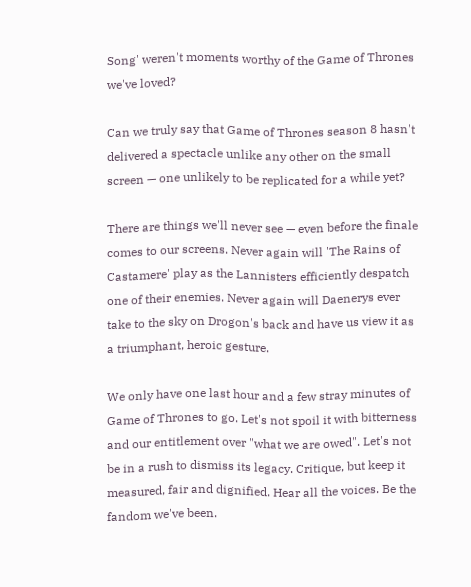Song' weren't moments worthy of the Game of Thrones we've loved?

Can we truly say that Game of Thrones season 8 hasn't delivered a spectacle unlike any other on the small screen — one unlikely to be replicated for a while yet?

There are things we'll never see — even before the finale comes to our screens. Never again will 'The Rains of Castamere' play as the Lannisters efficiently despatch one of their enemies. Never again will Daenerys ever take to the sky on Drogon's back and have us view it as a triumphant, heroic gesture.

We only have one last hour and a few stray minutes of Game of Thrones to go. Let's not spoil it with bitterness and our entitlement over "what we are owed". Let's not be in a rush to dismiss its legacy. Critique, but keep it measured, fair and dignified. Hear all the voices. Be the fandom we've been.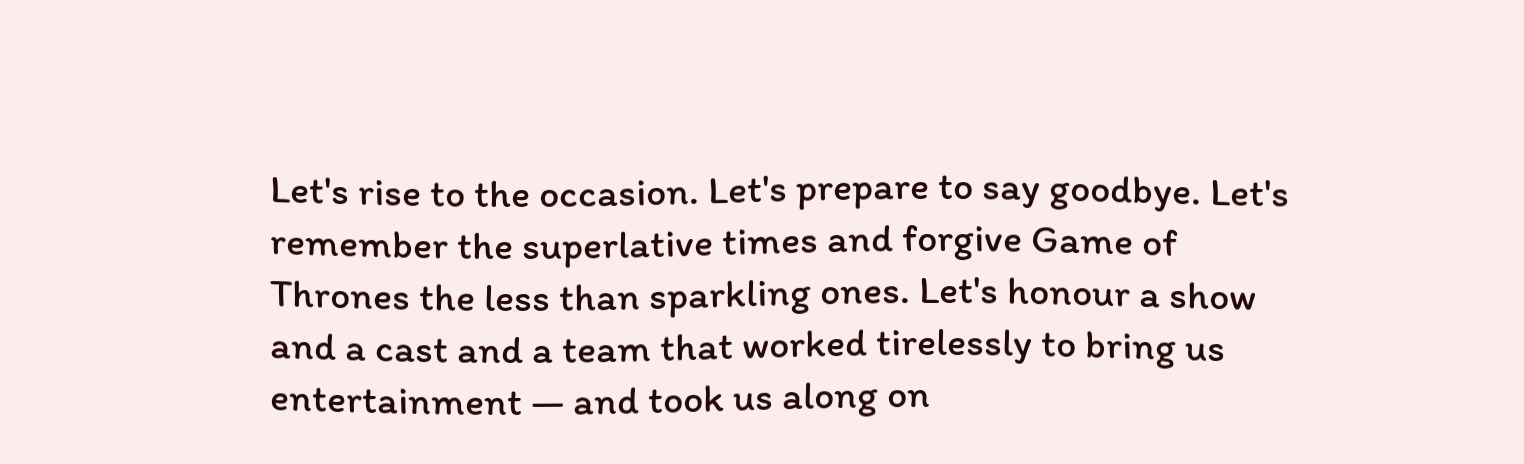Let's rise to the occasion. Let's prepare to say goodbye. Let's remember the superlative times and forgive Game of Thrones the less than sparkling ones. Let's honour a show and a cast and a team that worked tirelessly to bring us entertainment — and took us along on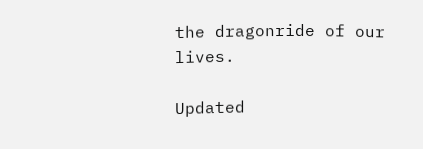the dragonride of our lives.

Updated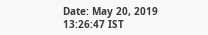Date: May 20, 2019 13:26:47 IST